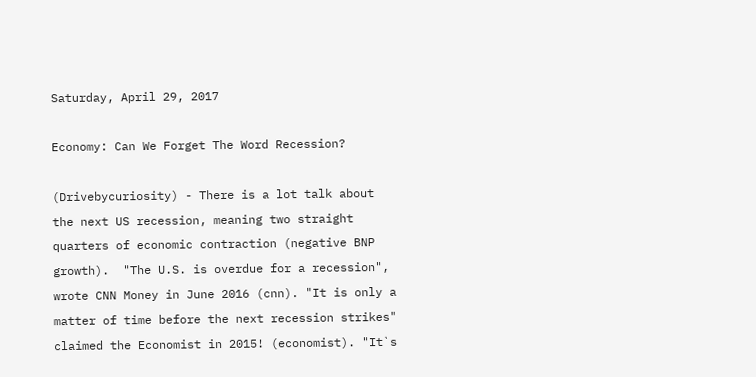Saturday, April 29, 2017

Economy: Can We Forget The Word Recession?

(Drivebycuriosity) - There is a lot talk about the next US recession, meaning two straight quarters of economic contraction (negative BNP growth).  "The U.S. is overdue for a recession", wrote CNN Money in June 2016 (cnn). "It is only a matter of time before the next recession strikes" claimed the Economist in 2015! (economist). "It`s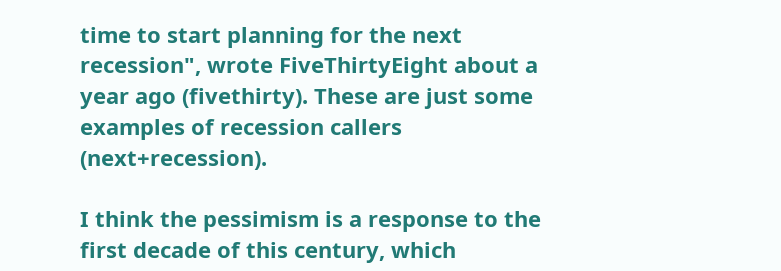time to start planning for the next recession", wrote FiveThirtyEight about a year ago (fivethirty). These are just some examples of recession callers (next+recession).

I think the pessimism is a response to the first decade of this century, which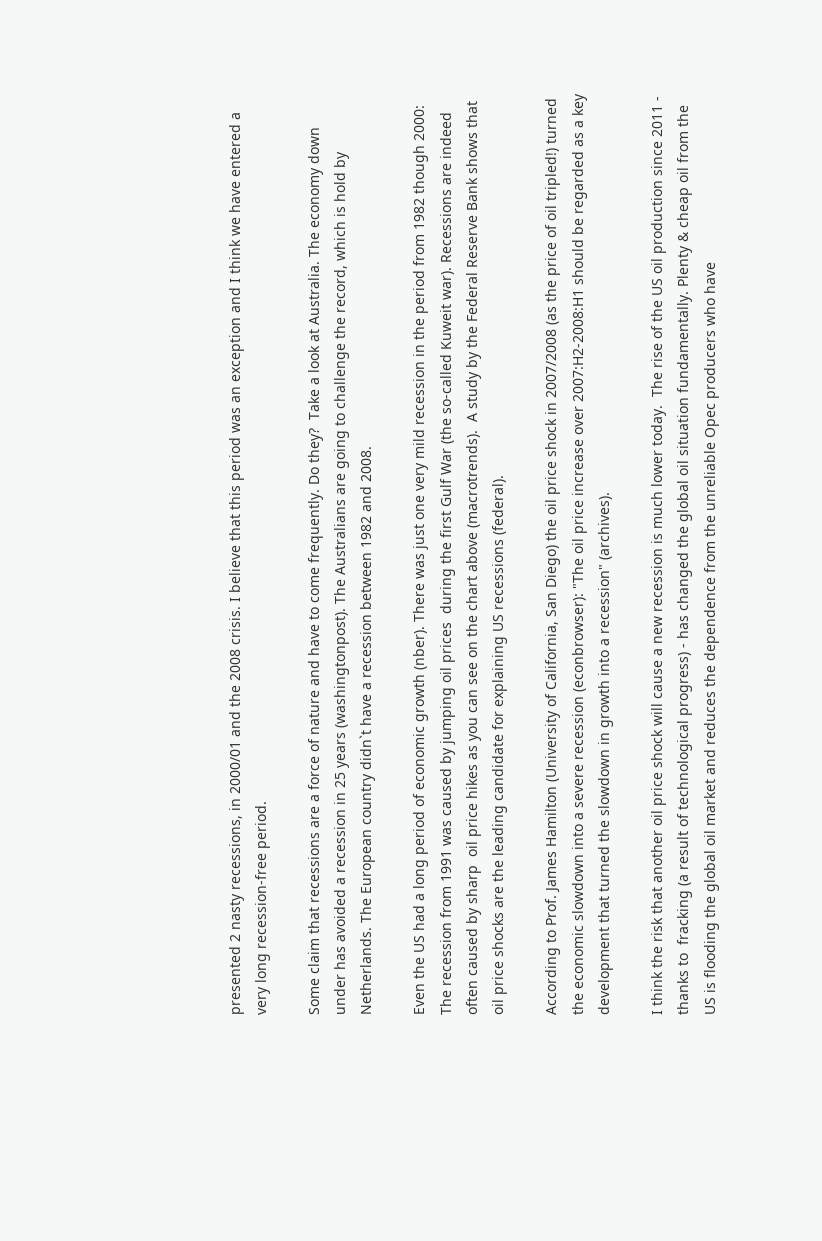presented 2 nasty recessions, in 2000/01 and the 2008 crisis. I believe that this period was an exception and I think we have entered a very long recession-free period.

Some claim that recessions are a force of nature and have to come frequently. Do they?  Take a look at Australia. The economy down under has avoided a recession in 25 years (washingtonpost). The Australians are going to challenge the record, which is hold by Netherlands. The European country didn`t have a recession between 1982 and 2008.

Even the US had a long period of economic growth (nber). There was just one very mild recession in the period from 1982 though 2000: The recession from 1991 was caused by jumping oil prices  during the first Gulf War (the so-called Kuweit war). Recessions are indeed often caused by sharp  oil price hikes as you can see on the chart above (macrotrends).  A study by the Federal Reserve Bank shows that oil price shocks are the leading candidate for explaining US recessions (federal).

According to Prof. James Hamilton (University of California, San Diego) the oil price shock in 2007/2008 (as the price of oil tripled!) turned the economic slowdown into a severe recession (econbrowser): "The oil price increase over 2007:H2-2008:H1 should be regarded as a key development that turned the slowdown in growth into a recession" (archives).

I think the risk that another oil price shock will cause a new recession is much lower today.  The rise of the US oil production since 2011 - thanks to  fracking (a result of technological progress) - has changed the global oil situation fundamentally. Plenty & cheap oil from the US is flooding the global oil market and reduces the dependence from the unreliable Opec producers who have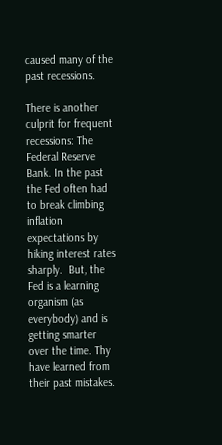caused many of the past recessions.

There is another culprit for frequent recessions: The Federal Reserve Bank. In the past the Fed often had to break climbing inflation expectations by hiking interest rates sharply.  But, the Fed is a learning organism (as everybody) and is getting smarter over the time. Thy have learned from their past mistakes.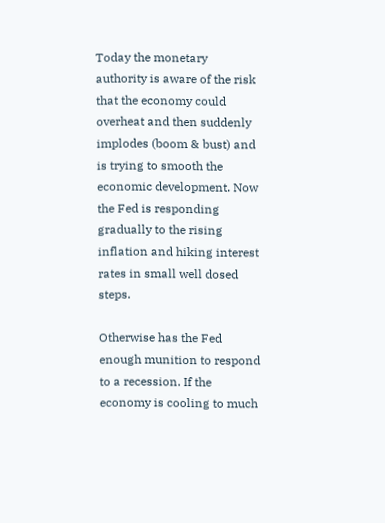Today the monetary authority is aware of the risk that the economy could overheat and then suddenly implodes (boom & bust) and is trying to smooth the economic development. Now the Fed is responding gradually to the rising inflation and hiking interest rates in small well dosed steps.

Otherwise has the Fed enough munition to respond to a recession. If the economy is cooling to much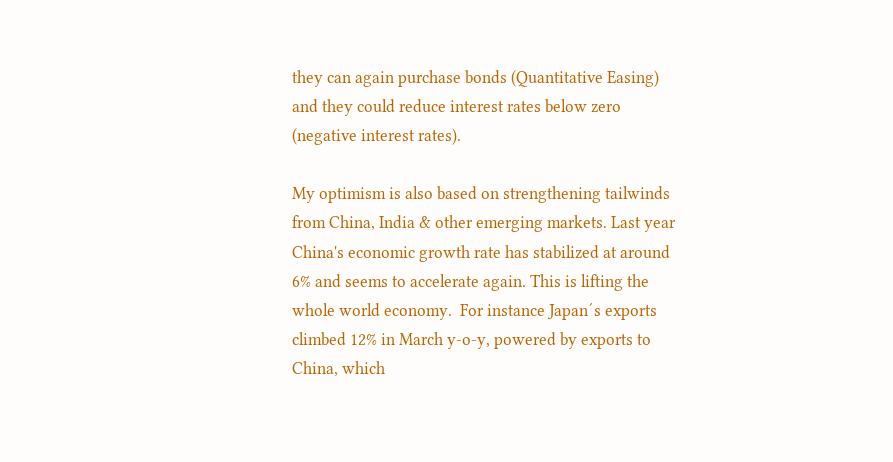they can again purchase bonds (Quantitative Easing) and they could reduce interest rates below zero (negative interest rates).

My optimism is also based on strengthening tailwinds from China, India & other emerging markets. Last year China's economic growth rate has stabilized at around 6% and seems to accelerate again. This is lifting the whole world economy.  For instance Japan´s exports climbed 12% in March y-o-y, powered by exports to China, which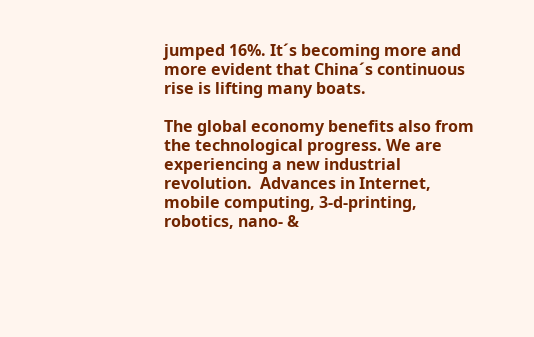jumped 16%. It´s becoming more and more evident that China´s continuous rise is lifting many boats.

The global economy benefits also from the technological progress. We are experiencing a new industrial revolution.  Advances in Internet, mobile computing, 3-d-printing, robotics, nano- &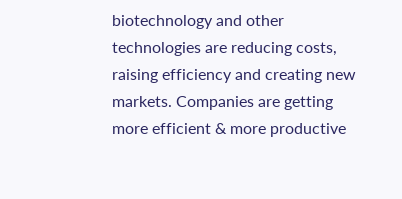biotechnology and other technologies are reducing costs, raising efficiency and creating new markets. Companies are getting more efficient & more productive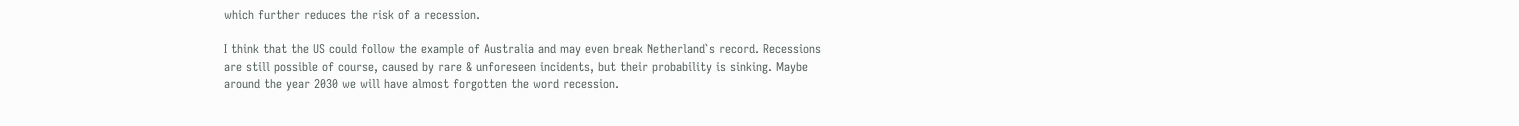which further reduces the risk of a recession.

I think that the US could follow the example of Australia and may even break Netherland`s record. Recessions are still possible of course, caused by rare & unforeseen incidents, but their probability is sinking. Maybe around the year 2030 we will have almost forgotten the word recession.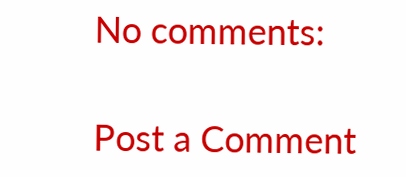No comments:

Post a Comment